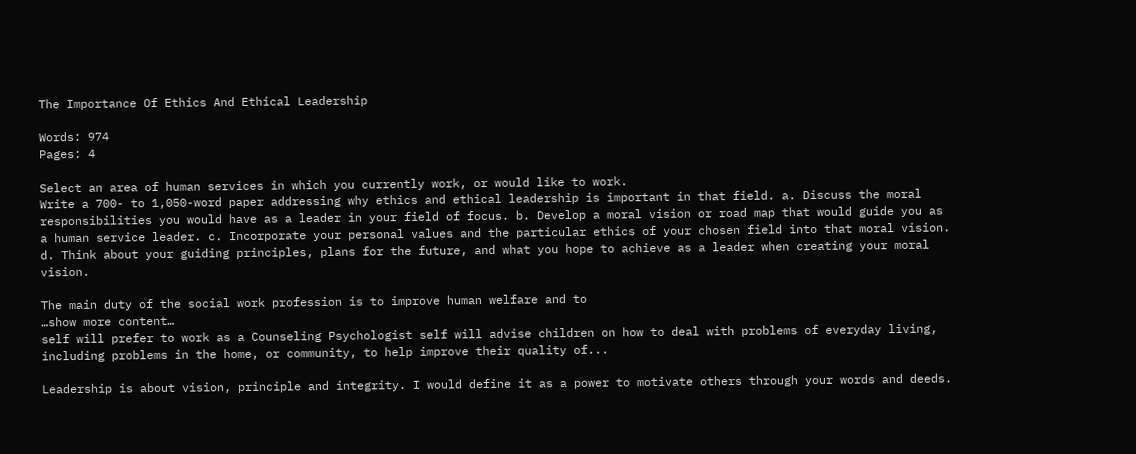The Importance Of Ethics And Ethical Leadership

Words: 974
Pages: 4

Select an area of human services in which you currently work, or would like to work.
Write a 700- to 1,050-word paper addressing why ethics and ethical leadership is important in that field. a. Discuss the moral responsibilities you would have as a leader in your field of focus. b. Develop a moral vision or road map that would guide you as a human service leader. c. Incorporate your personal values and the particular ethics of your chosen field into that moral vision. d. Think about your guiding principles, plans for the future, and what you hope to achieve as a leader when creating your moral vision.

The main duty of the social work profession is to improve human welfare and to
…show more content…
self will prefer to work as a Counseling Psychologist self will advise children on how to deal with problems of everyday living, including problems in the home, or community, to help improve their quality of...

Leadership is about vision, principle and integrity. I would define it as a power to motivate others through your words and deeds.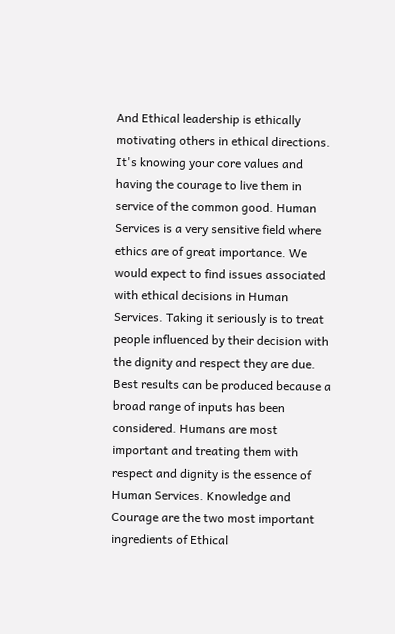And Ethical leadership is ethically motivating others in ethical directions. It's knowing your core values and having the courage to live them in service of the common good. Human Services is a very sensitive field where ethics are of great importance. We would expect to find issues associated with ethical decisions in Human Services. Taking it seriously is to treat people influenced by their decision with the dignity and respect they are due. Best results can be produced because a broad range of inputs has been considered. Humans are most important and treating them with respect and dignity is the essence of Human Services. Knowledge and Courage are the two most important ingredients of Ethical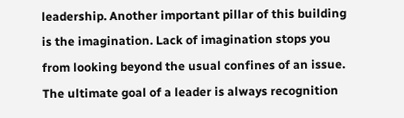leadership. Another important pillar of this building is the imagination. Lack of imagination stops you from looking beyond the usual confines of an issue. The ultimate goal of a leader is always recognition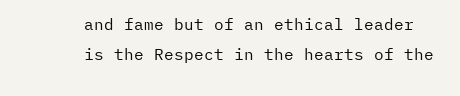and fame but of an ethical leader is the Respect in the hearts of the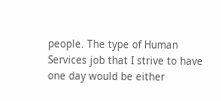people. The type of Human Services job that I strive to have one day would be either